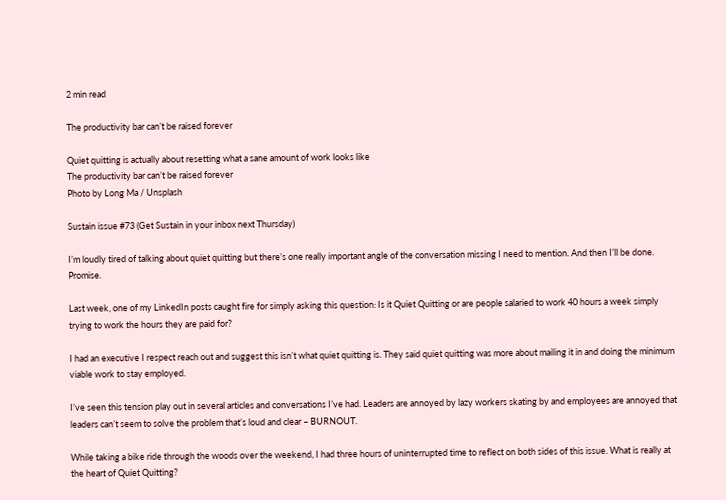2 min read

The productivity bar can’t be raised forever

Quiet quitting is actually about resetting what a sane amount of work looks like
The productivity bar can’t be raised forever
Photo by Long Ma / Unsplash

Sustain issue #73 (Get Sustain in your inbox next Thursday)

I’m loudly tired of talking about quiet quitting but there’s one really important angle of the conversation missing I need to mention. And then I’ll be done. Promise.

Last week, one of my LinkedIn posts caught fire for simply asking this question: Is it Quiet Quitting or are people salaried to work 40 hours a week simply trying to work the hours they are paid for?

I had an executive I respect reach out and suggest this isn’t what quiet quitting is. They said quiet quitting was more about mailing it in and doing the minimum viable work to stay employed.

I’ve seen this tension play out in several articles and conversations I’ve had. Leaders are annoyed by lazy workers skating by and employees are annoyed that leaders can’t seem to solve the problem that’s loud and clear – BURNOUT.

While taking a bike ride through the woods over the weekend, I had three hours of uninterrupted time to reflect on both sides of this issue. What is really at the heart of Quiet Quitting?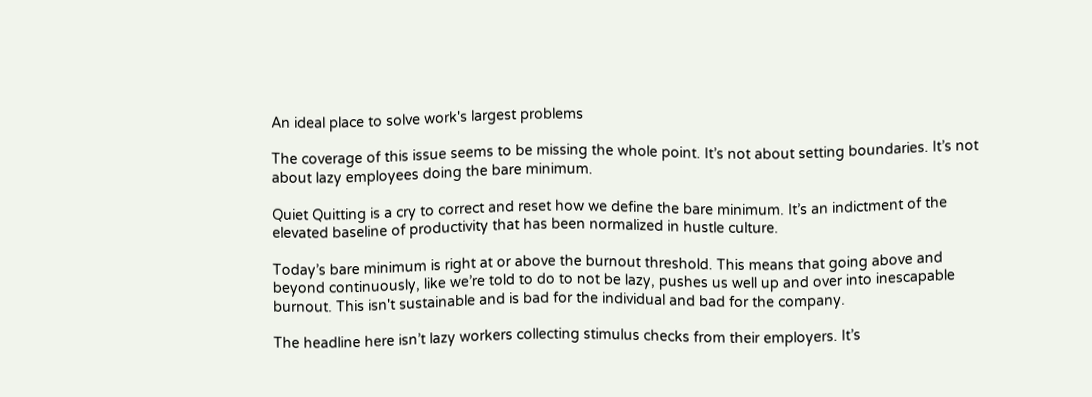An ideal place to solve work's largest problems

The coverage of this issue seems to be missing the whole point. It’s not about setting boundaries. It’s not about lazy employees doing the bare minimum.

Quiet Quitting is a cry to correct and reset how we define the bare minimum. It’s an indictment of the elevated baseline of productivity that has been normalized in hustle culture.

Today’s bare minimum is right at or above the burnout threshold. This means that going above and beyond continuously, like we’re told to do to not be lazy, pushes us well up and over into inescapable burnout. This isn't sustainable and is bad for the individual and bad for the company.

The headline here isn’t lazy workers collecting stimulus checks from their employers. It’s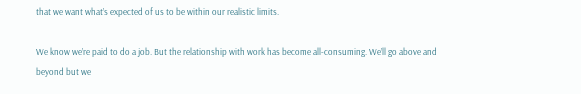that we want what’s expected of us to be within our realistic limits.

We know we’re paid to do a job. But the relationship with work has become all-consuming. We’ll go above and beyond but we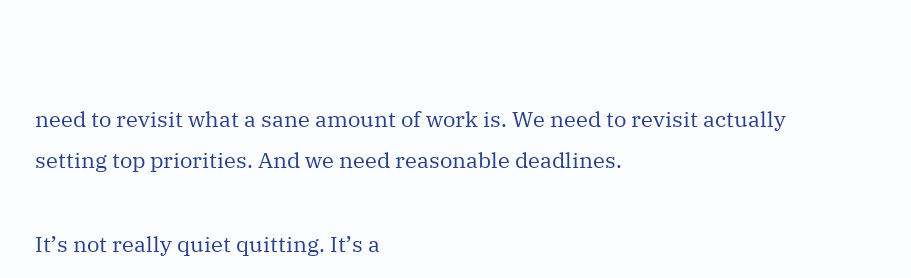need to revisit what a sane amount of work is. We need to revisit actually setting top priorities. And we need reasonable deadlines.

It’s not really quiet quitting. It’s a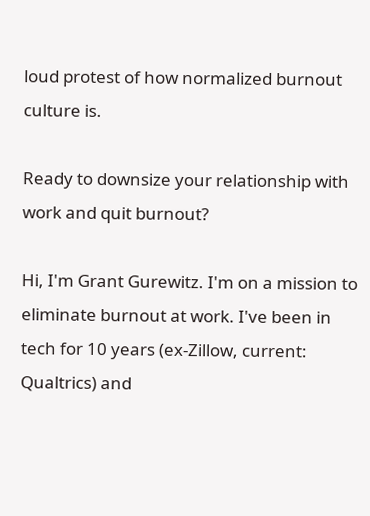loud protest of how normalized burnout culture is.

Ready to downsize your relationship with work and quit burnout?

Hi, I'm Grant Gurewitz. I'm on a mission to eliminate burnout at work. I've been in tech for 10 years (ex-Zillow, current: Qualtrics) and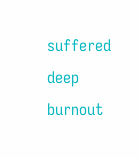suffered deep burnout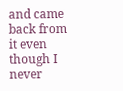and came back from it even though I never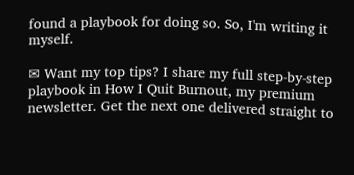found a playbook for doing so. So, I'm writing it myself.

✉ Want my top tips? I share my full step-by-step playbook in How I Quit Burnout, my premium newsletter. Get the next one delivered straight to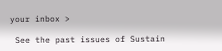your inbox >

 See the past issues of Sustain